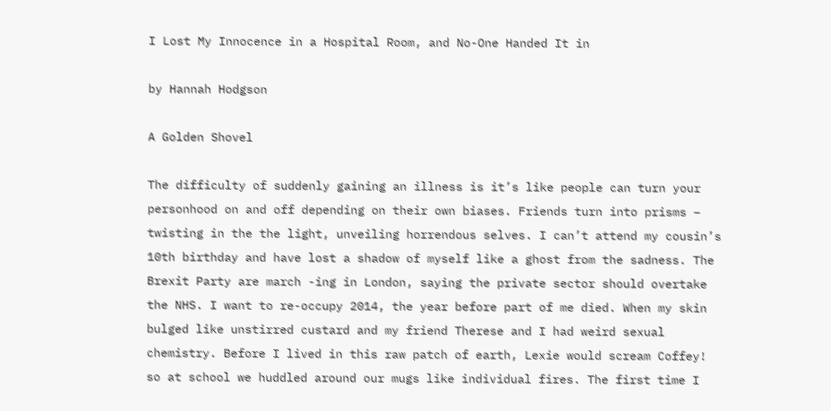I Lost My Innocence in a Hospital Room, and No-One Handed It in

by Hannah Hodgson

A Golden Shovel

The difficulty of suddenly gaining an illness is it’s like people can turn your personhood on and off depending on their own biases. Friends turn into prisms – twisting in the the light, unveiling horrendous selves. I can’t attend my cousin’s 10th birthday and have lost a shadow of myself like a ghost from the sadness. The Brexit Party are march -ing in London, saying the private sector should overtake the NHS. I want to re-occupy 2014, the year before part of me died. When my skin bulged like unstirred custard and my friend Therese and I had weird sexual chemistry. Before I lived in this raw patch of earth, Lexie would scream Coffey! so at school we huddled around our mugs like individual fires. The first time I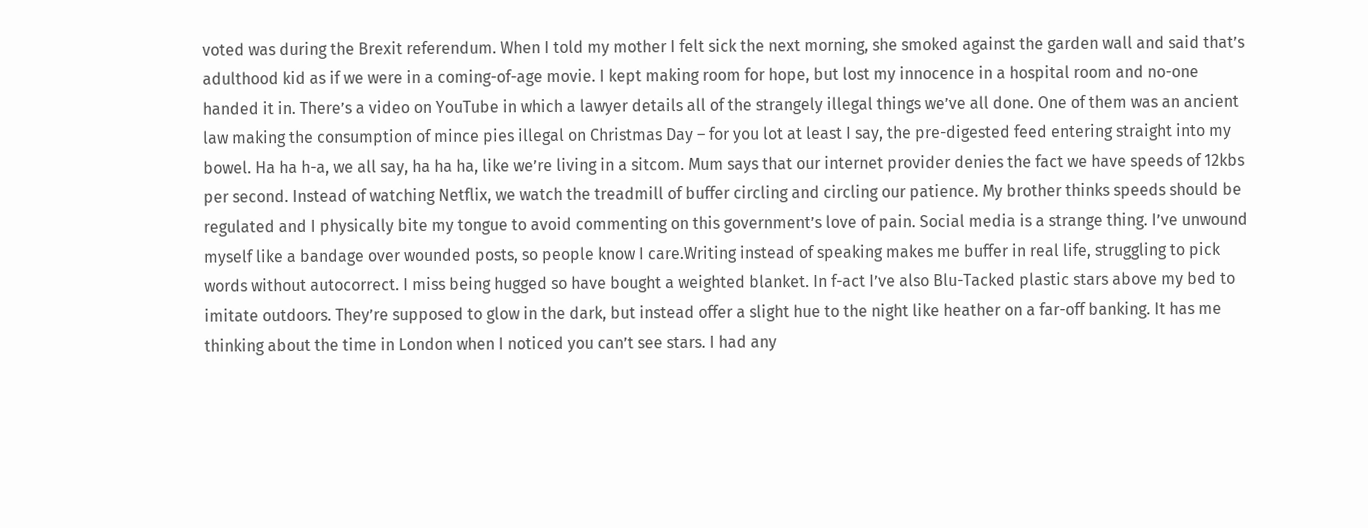voted was during the Brexit referendum. When I told my mother I felt sick the next morning, she smoked against the garden wall and said that’s adulthood kid as if we were in a coming-of-age movie. I kept making room for hope, but lost my innocence in a hospital room and no-one handed it in. There’s a video on YouTube in which a lawyer details all of the strangely illegal things we’ve all done. One of them was an ancient law making the consumption of mince pies illegal on Christmas Day – for you lot at least I say, the pre-digested feed entering straight into my bowel. Ha ha h-a, we all say, ha ha ha, like we’re living in a sitcom. Mum says that our internet provider denies the fact we have speeds of 12kbs per second. Instead of watching Netflix, we watch the treadmill of buffer circling and circling our patience. My brother thinks speeds should be regulated and I physically bite my tongue to avoid commenting on this government’s love of pain. Social media is a strange thing. I’ve unwound myself like a bandage over wounded posts, so people know I care.Writing instead of speaking makes me buffer in real life, struggling to pick words without autocorrect. I miss being hugged so have bought a weighted blanket. In f-act I’ve also Blu-Tacked plastic stars above my bed to imitate outdoors. They’re supposed to glow in the dark, but instead offer a slight hue to the night like heather on a far-off banking. It has me thinking about the time in London when I noticed you can’t see stars. I had any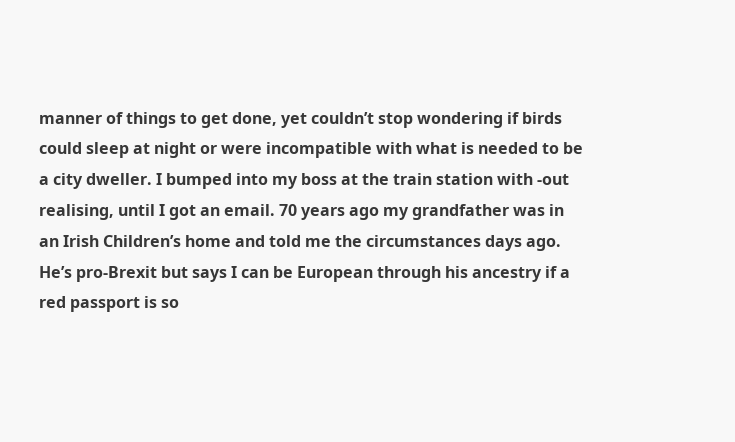manner of things to get done, yet couldn’t stop wondering if birds could sleep at night or were incompatible with what is needed to be a city dweller. I bumped into my boss at the train station with -out realising, until I got an email. 70 years ago my grandfather was in an Irish Children’s home and told me the circumstances days ago. He’s pro-Brexit but says I can be European through his ancestry if a red passport is so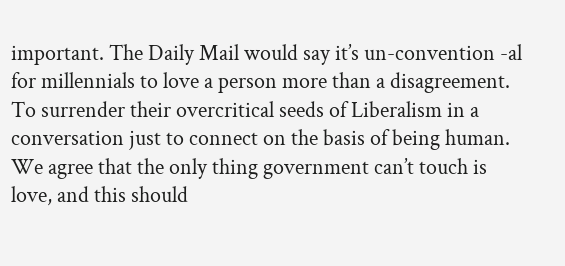important. The Daily Mail would say it’s un-convention -al for millennials to love a person more than a disagreement. To surrender their overcritical seeds of Liberalism in a conversation just to connect on the basis of being human. We agree that the only thing government can’t touch is love, and this should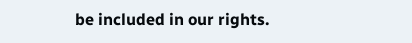be included in our rights.